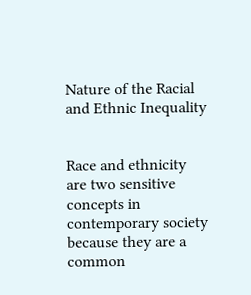Nature of the Racial and Ethnic Inequality


Race and ethnicity are two sensitive concepts in contemporary society because they are a common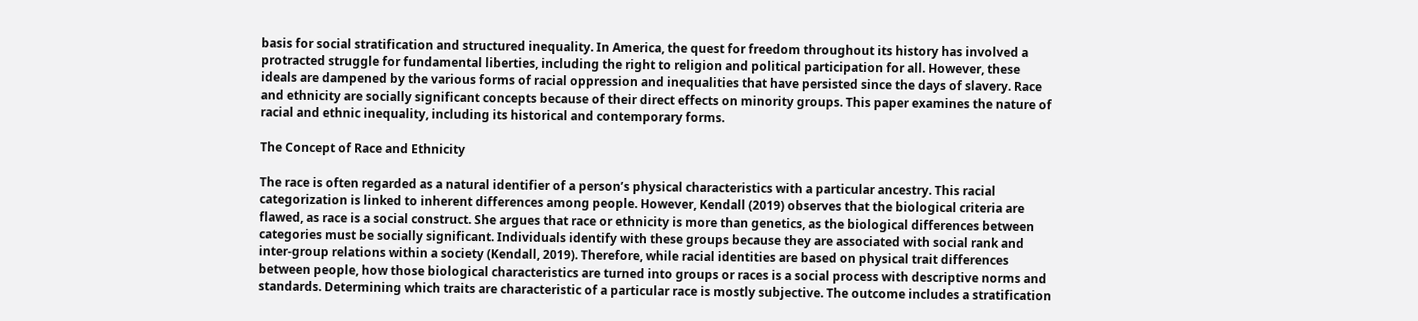basis for social stratification and structured inequality. In America, the quest for freedom throughout its history has involved a protracted struggle for fundamental liberties, including the right to religion and political participation for all. However, these ideals are dampened by the various forms of racial oppression and inequalities that have persisted since the days of slavery. Race and ethnicity are socially significant concepts because of their direct effects on minority groups. This paper examines the nature of racial and ethnic inequality, including its historical and contemporary forms.

The Concept of Race and Ethnicity

The race is often regarded as a natural identifier of a person’s physical characteristics with a particular ancestry. This racial categorization is linked to inherent differences among people. However, Kendall (2019) observes that the biological criteria are flawed, as race is a social construct. She argues that race or ethnicity is more than genetics, as the biological differences between categories must be socially significant. Individuals identify with these groups because they are associated with social rank and inter-group relations within a society (Kendall, 2019). Therefore, while racial identities are based on physical trait differences between people, how those biological characteristics are turned into groups or races is a social process with descriptive norms and standards. Determining which traits are characteristic of a particular race is mostly subjective. The outcome includes a stratification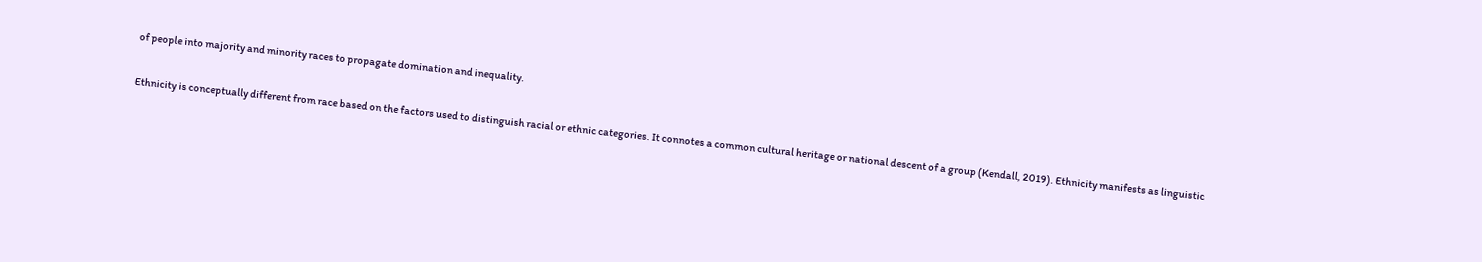of people into majority and minority races to propagate domination and inequality.

Ethnicity is conceptually different from race based on the factors used to distinguish racial or ethnic categories. It connotes a common cultural heritage or national descent of a group (Kendall, 2019). Ethnicity manifests as linguistic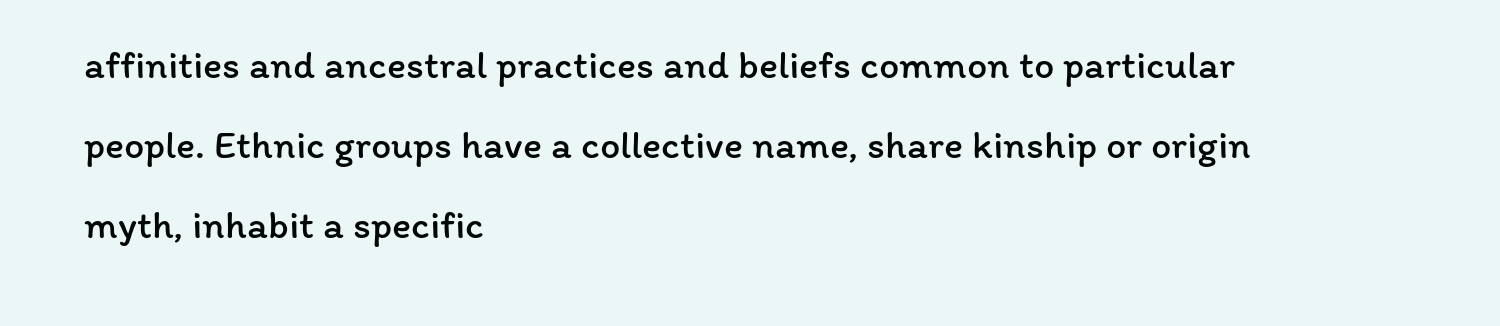affinities and ancestral practices and beliefs common to particular people. Ethnic groups have a collective name, share kinship or origin myth, inhabit a specific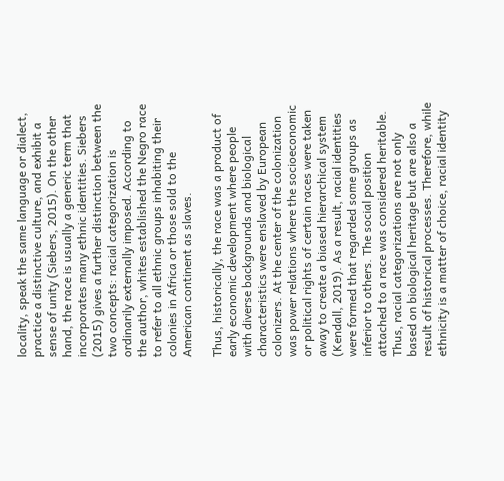locality, speak the same language or dialect, practice a distinctive culture, and exhibit a sense of unity (Siebers, 2015). On the other hand, the race is usually a generic term that incorporates many ethnic identities. Siebers (2015) gives a further distinction between the two concepts: racial categorization is ordinarily externally imposed. According to the author, whites established the Negro race to refer to all ethnic groups inhabiting their colonies in Africa or those sold to the American continent as slaves.

Thus, historically, the race was a product of early economic development where people with diverse backgrounds and biological characteristics were enslaved by European colonizers. At the center of the colonization was power relations where the socioeconomic or political rights of certain races were taken away to create a biased hierarchical system (Kendall, 2019). As a result, racial identities were formed that regarded some groups as inferior to others. The social position attached to a race was considered heritable. Thus, racial categorizations are not only based on biological heritage but are also a result of historical processes. Therefore, while ethnicity is a matter of choice, racial identity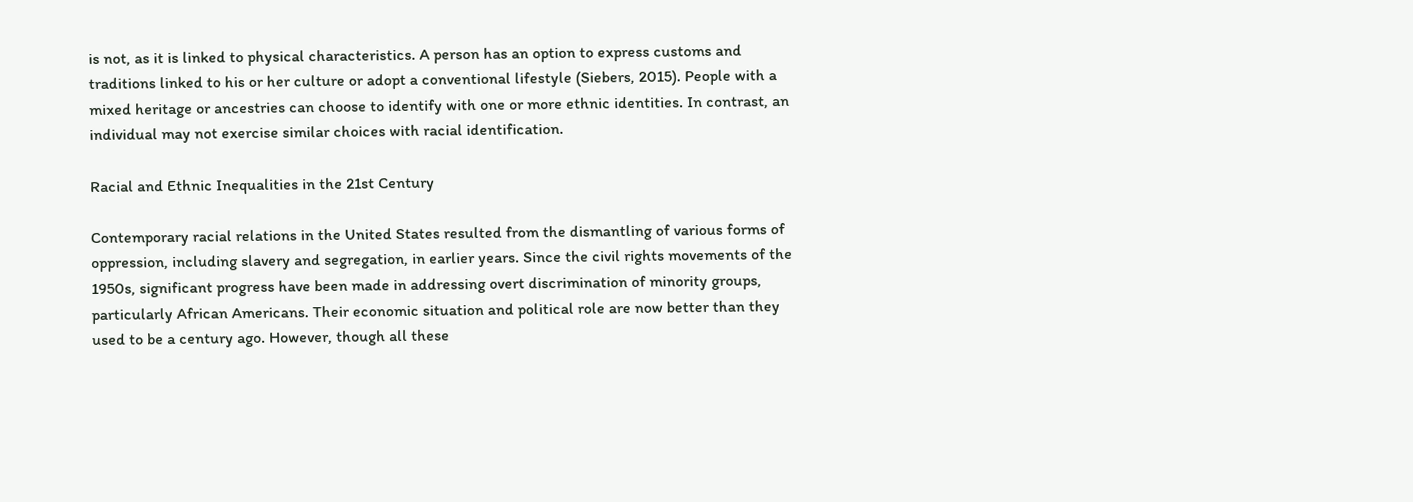is not, as it is linked to physical characteristics. A person has an option to express customs and traditions linked to his or her culture or adopt a conventional lifestyle (Siebers, 2015). People with a mixed heritage or ancestries can choose to identify with one or more ethnic identities. In contrast, an individual may not exercise similar choices with racial identification.

Racial and Ethnic Inequalities in the 21st Century

Contemporary racial relations in the United States resulted from the dismantling of various forms of oppression, including slavery and segregation, in earlier years. Since the civil rights movements of the 1950s, significant progress have been made in addressing overt discrimination of minority groups, particularly African Americans. Their economic situation and political role are now better than they used to be a century ago. However, though all these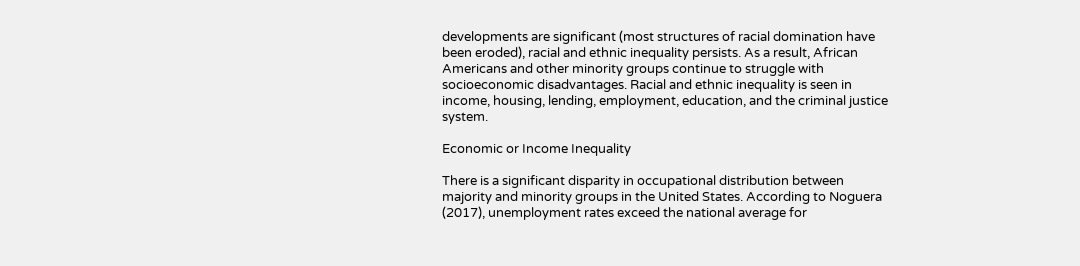developments are significant (most structures of racial domination have been eroded), racial and ethnic inequality persists. As a result, African Americans and other minority groups continue to struggle with socioeconomic disadvantages. Racial and ethnic inequality is seen in income, housing, lending, employment, education, and the criminal justice system.

Economic or Income Inequality

There is a significant disparity in occupational distribution between majority and minority groups in the United States. According to Noguera (2017), unemployment rates exceed the national average for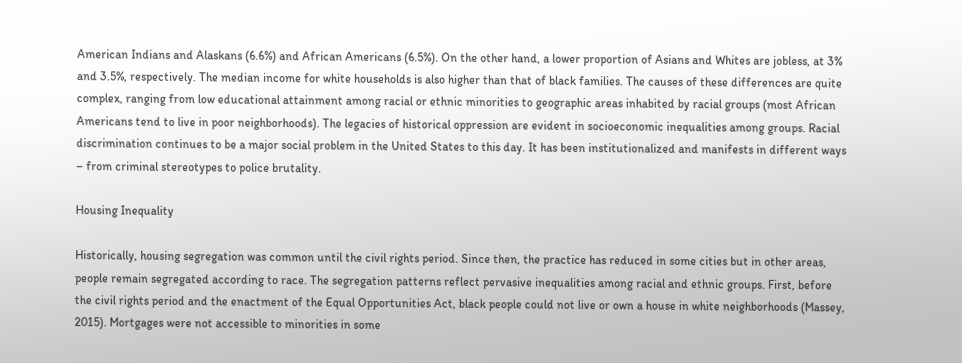American Indians and Alaskans (6.6%) and African Americans (6.5%). On the other hand, a lower proportion of Asians and Whites are jobless, at 3% and 3.5%, respectively. The median income for white households is also higher than that of black families. The causes of these differences are quite complex, ranging from low educational attainment among racial or ethnic minorities to geographic areas inhabited by racial groups (most African Americans tend to live in poor neighborhoods). The legacies of historical oppression are evident in socioeconomic inequalities among groups. Racial discrimination continues to be a major social problem in the United States to this day. It has been institutionalized and manifests in different ways – from criminal stereotypes to police brutality.

Housing Inequality

Historically, housing segregation was common until the civil rights period. Since then, the practice has reduced in some cities but in other areas, people remain segregated according to race. The segregation patterns reflect pervasive inequalities among racial and ethnic groups. First, before the civil rights period and the enactment of the Equal Opportunities Act, black people could not live or own a house in white neighborhoods (Massey, 2015). Mortgages were not accessible to minorities in some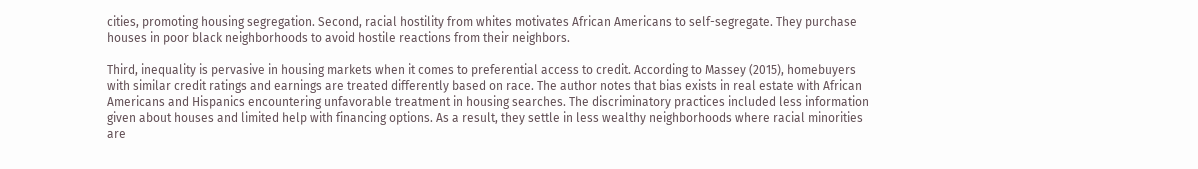cities, promoting housing segregation. Second, racial hostility from whites motivates African Americans to self-segregate. They purchase houses in poor black neighborhoods to avoid hostile reactions from their neighbors.

Third, inequality is pervasive in housing markets when it comes to preferential access to credit. According to Massey (2015), homebuyers with similar credit ratings and earnings are treated differently based on race. The author notes that bias exists in real estate with African Americans and Hispanics encountering unfavorable treatment in housing searches. The discriminatory practices included less information given about houses and limited help with financing options. As a result, they settle in less wealthy neighborhoods where racial minorities are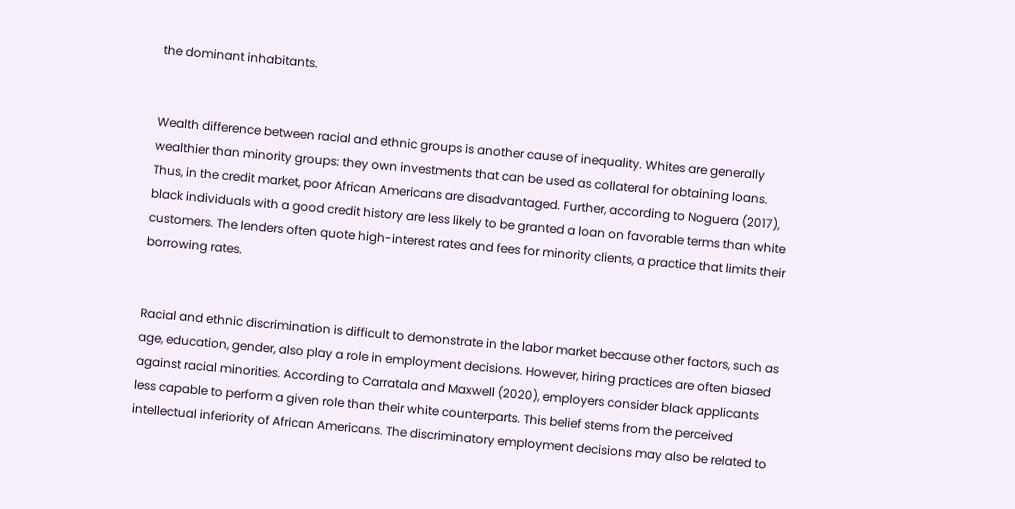the dominant inhabitants.


Wealth difference between racial and ethnic groups is another cause of inequality. Whites are generally wealthier than minority groups: they own investments that can be used as collateral for obtaining loans. Thus, in the credit market, poor African Americans are disadvantaged. Further, according to Noguera (2017), black individuals with a good credit history are less likely to be granted a loan on favorable terms than white customers. The lenders often quote high-interest rates and fees for minority clients, a practice that limits their borrowing rates.


Racial and ethnic discrimination is difficult to demonstrate in the labor market because other factors, such as age, education, gender, also play a role in employment decisions. However, hiring practices are often biased against racial minorities. According to Carratala and Maxwell (2020), employers consider black applicants less capable to perform a given role than their white counterparts. This belief stems from the perceived intellectual inferiority of African Americans. The discriminatory employment decisions may also be related to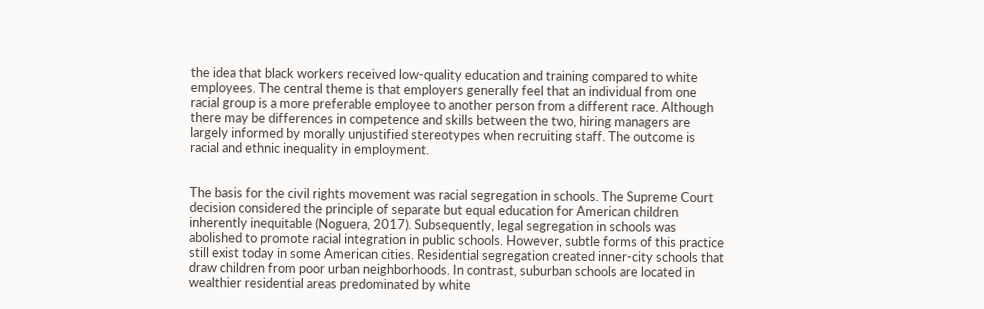the idea that black workers received low-quality education and training compared to white employees. The central theme is that employers generally feel that an individual from one racial group is a more preferable employee to another person from a different race. Although there may be differences in competence and skills between the two, hiring managers are largely informed by morally unjustified stereotypes when recruiting staff. The outcome is racial and ethnic inequality in employment.


The basis for the civil rights movement was racial segregation in schools. The Supreme Court decision considered the principle of separate but equal education for American children inherently inequitable (Noguera, 2017). Subsequently, legal segregation in schools was abolished to promote racial integration in public schools. However, subtle forms of this practice still exist today in some American cities. Residential segregation created inner-city schools that draw children from poor urban neighborhoods. In contrast, suburban schools are located in wealthier residential areas predominated by white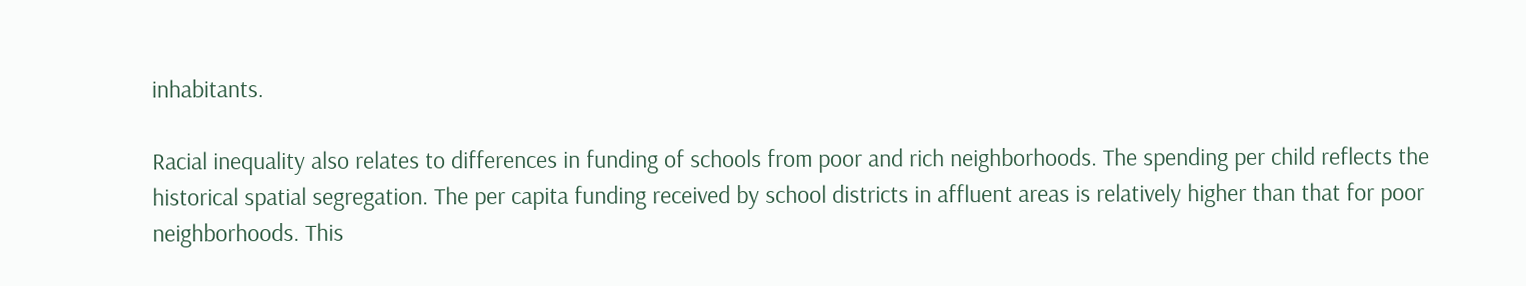inhabitants.

Racial inequality also relates to differences in funding of schools from poor and rich neighborhoods. The spending per child reflects the historical spatial segregation. The per capita funding received by school districts in affluent areas is relatively higher than that for poor neighborhoods. This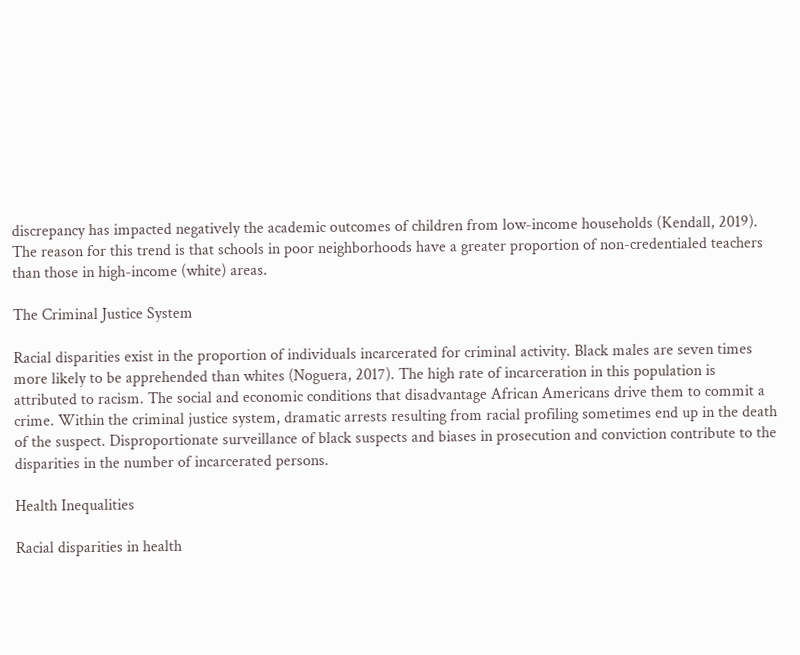discrepancy has impacted negatively the academic outcomes of children from low-income households (Kendall, 2019). The reason for this trend is that schools in poor neighborhoods have a greater proportion of non-credentialed teachers than those in high-income (white) areas.

The Criminal Justice System

Racial disparities exist in the proportion of individuals incarcerated for criminal activity. Black males are seven times more likely to be apprehended than whites (Noguera, 2017). The high rate of incarceration in this population is attributed to racism. The social and economic conditions that disadvantage African Americans drive them to commit a crime. Within the criminal justice system, dramatic arrests resulting from racial profiling sometimes end up in the death of the suspect. Disproportionate surveillance of black suspects and biases in prosecution and conviction contribute to the disparities in the number of incarcerated persons.

Health Inequalities

Racial disparities in health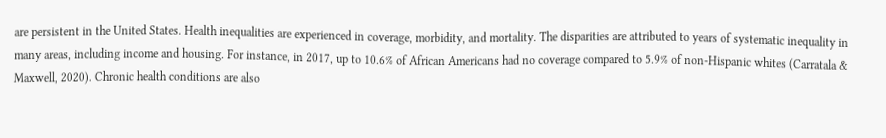are persistent in the United States. Health inequalities are experienced in coverage, morbidity, and mortality. The disparities are attributed to years of systematic inequality in many areas, including income and housing. For instance, in 2017, up to 10.6% of African Americans had no coverage compared to 5.9% of non-Hispanic whites (Carratala & Maxwell, 2020). Chronic health conditions are also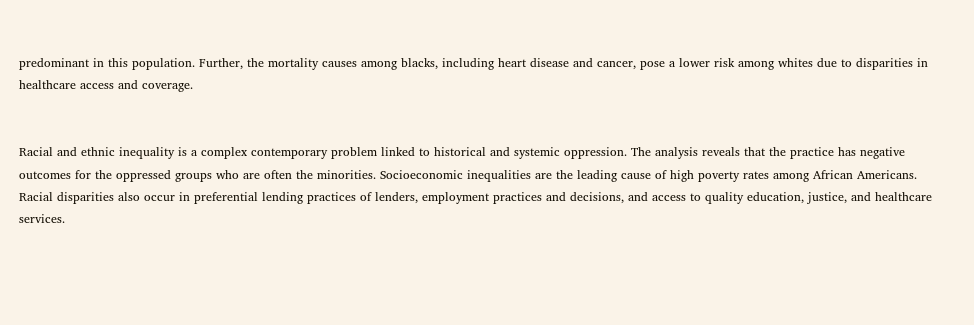predominant in this population. Further, the mortality causes among blacks, including heart disease and cancer, pose a lower risk among whites due to disparities in healthcare access and coverage.


Racial and ethnic inequality is a complex contemporary problem linked to historical and systemic oppression. The analysis reveals that the practice has negative outcomes for the oppressed groups who are often the minorities. Socioeconomic inequalities are the leading cause of high poverty rates among African Americans. Racial disparities also occur in preferential lending practices of lenders, employment practices and decisions, and access to quality education, justice, and healthcare services.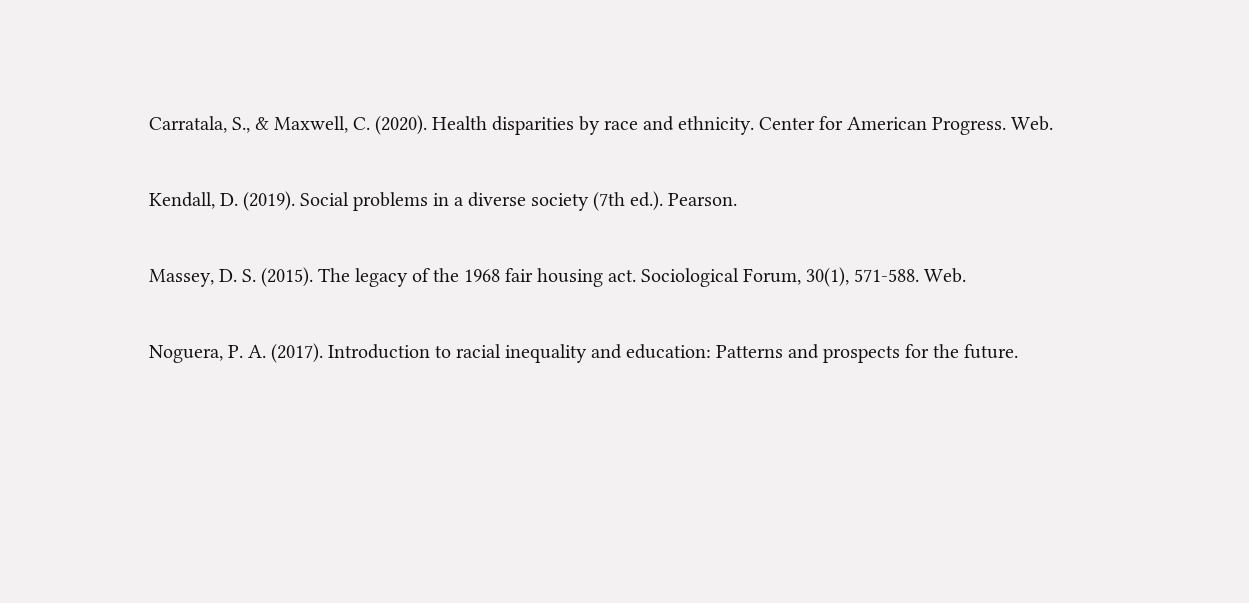Carratala, S., & Maxwell, C. (2020). Health disparities by race and ethnicity. Center for American Progress. Web.

Kendall, D. (2019). Social problems in a diverse society (7th ed.). Pearson.

Massey, D. S. (2015). The legacy of the 1968 fair housing act. Sociological Forum, 30(1), 571-588. Web.

Noguera, P. A. (2017). Introduction to racial inequality and education: Patterns and prospects for the future.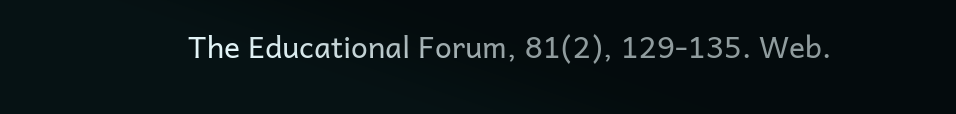The Educational Forum, 81(2), 129-135. Web.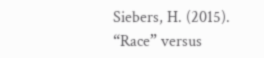Siebers, H. (2015). “Race” versus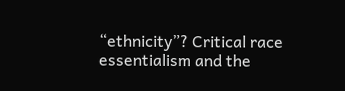“ethnicity”? Critical race essentialism and the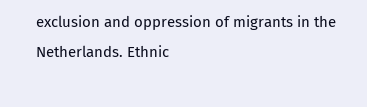exclusion and oppression of migrants in the Netherlands. Ethnic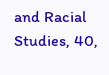and Racial Studies, 40,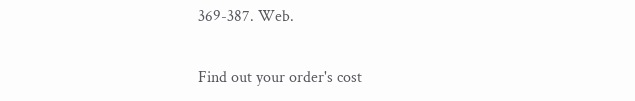369-387. Web.

Find out your order's cost